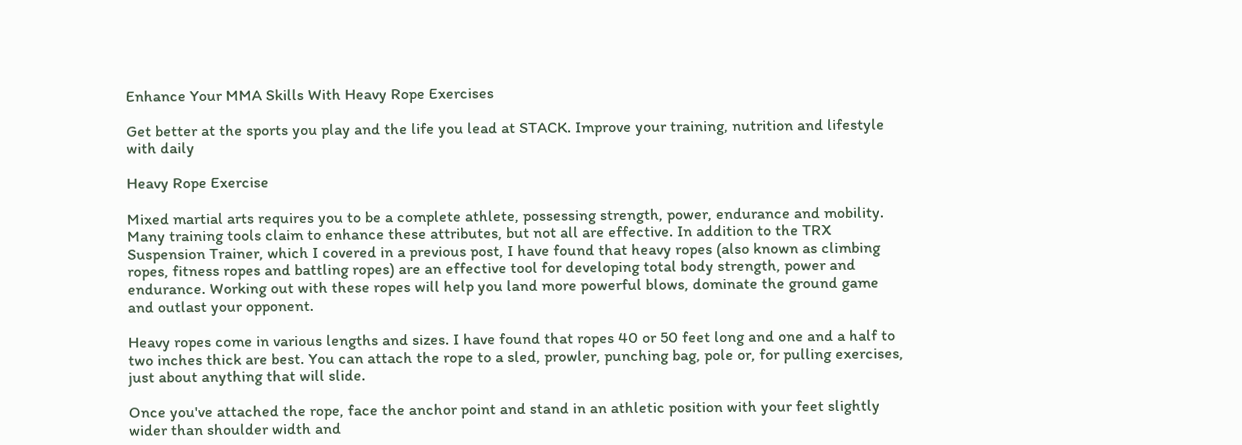Enhance Your MMA Skills With Heavy Rope Exercises

Get better at the sports you play and the life you lead at STACK. Improve your training, nutrition and lifestyle with daily

Heavy Rope Exercise

Mixed martial arts requires you to be a complete athlete, possessing strength, power, endurance and mobility. Many training tools claim to enhance these attributes, but not all are effective. In addition to the TRX Suspension Trainer, which I covered in a previous post, I have found that heavy ropes (also known as climbing ropes, fitness ropes and battling ropes) are an effective tool for developing total body strength, power and endurance. Working out with these ropes will help you land more powerful blows, dominate the ground game and outlast your opponent.

Heavy ropes come in various lengths and sizes. I have found that ropes 40 or 50 feet long and one and a half to two inches thick are best. You can attach the rope to a sled, prowler, punching bag, pole or, for pulling exercises, just about anything that will slide.

Once you've attached the rope, face the anchor point and stand in an athletic position with your feet slightly wider than shoulder width and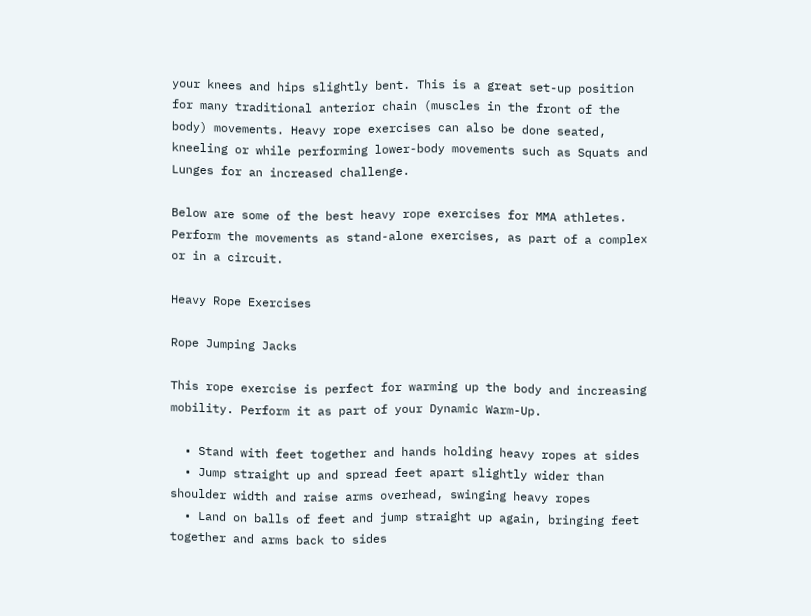your knees and hips slightly bent. This is a great set-up position for many traditional anterior chain (muscles in the front of the body) movements. Heavy rope exercises can also be done seated, kneeling or while performing lower-body movements such as Squats and Lunges for an increased challenge.

Below are some of the best heavy rope exercises for MMA athletes. Perform the movements as stand-alone exercises, as part of a complex or in a circuit.

Heavy Rope Exercises

Rope Jumping Jacks

This rope exercise is perfect for warming up the body and increasing mobility. Perform it as part of your Dynamic Warm-Up.

  • Stand with feet together and hands holding heavy ropes at sides
  • Jump straight up and spread feet apart slightly wider than shoulder width and raise arms overhead, swinging heavy ropes
  • Land on balls of feet and jump straight up again, bringing feet together and arms back to sides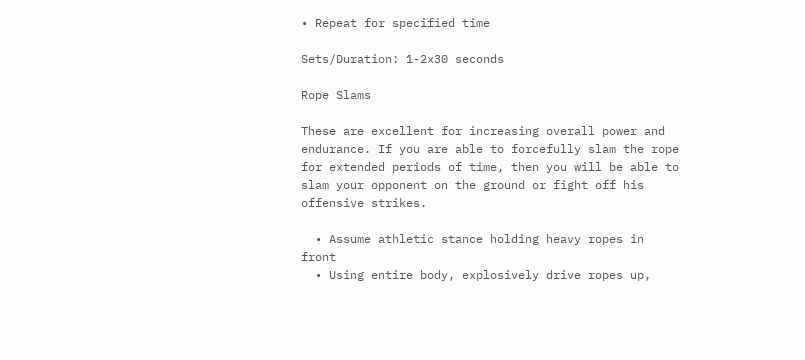• Repeat for specified time

Sets/Duration: 1-2x30 seconds

Rope Slams

These are excellent for increasing overall power and endurance. If you are able to forcefully slam the rope for extended periods of time, then you will be able to slam your opponent on the ground or fight off his offensive strikes.

  • Assume athletic stance holding heavy ropes in front
  • Using entire body, explosively drive ropes up,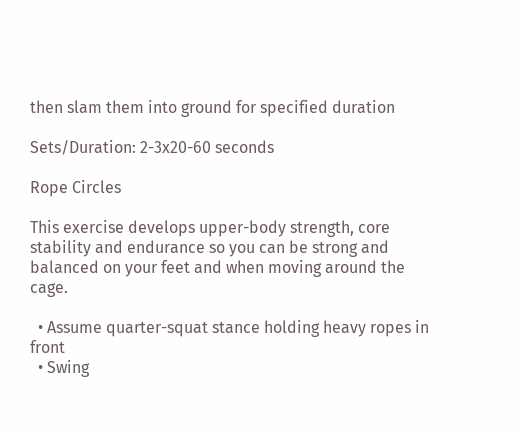then slam them into ground for specified duration

Sets/Duration: 2-3x20-60 seconds

Rope Circles

This exercise develops upper-body strength, core stability and endurance so you can be strong and balanced on your feet and when moving around the cage.

  • Assume quarter-squat stance holding heavy ropes in front
  • Swing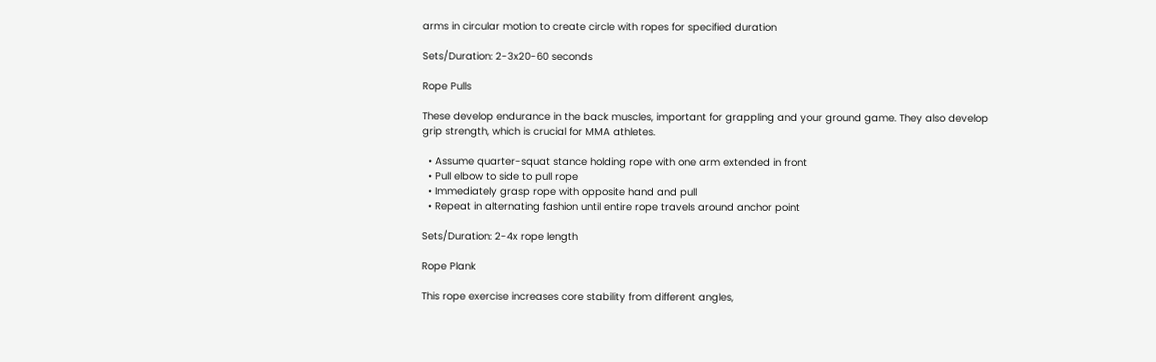arms in circular motion to create circle with ropes for specified duration

Sets/Duration: 2-3x20-60 seconds

Rope Pulls

These develop endurance in the back muscles, important for grappling and your ground game. They also develop grip strength, which is crucial for MMA athletes.

  • Assume quarter-squat stance holding rope with one arm extended in front
  • Pull elbow to side to pull rope
  • Immediately grasp rope with opposite hand and pull
  • Repeat in alternating fashion until entire rope travels around anchor point

Sets/Duration: 2-4x rope length

Rope Plank

This rope exercise increases core stability from different angles,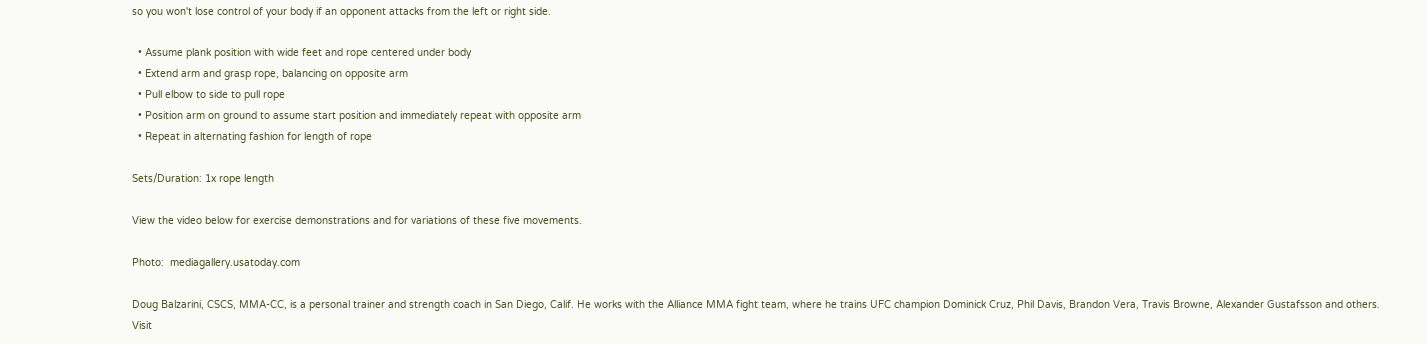so you won't lose control of your body if an opponent attacks from the left or right side.

  • Assume plank position with wide feet and rope centered under body
  • Extend arm and grasp rope, balancing on opposite arm
  • Pull elbow to side to pull rope
  • Position arm on ground to assume start position and immediately repeat with opposite arm
  • Repeat in alternating fashion for length of rope

Sets/Duration: 1x rope length

View the video below for exercise demonstrations and for variations of these five movements.

Photo:  mediagallery.usatoday.com

Doug Balzarini, CSCS, MMA-CC, is a personal trainer and strength coach in San Diego, Calif. He works with the Alliance MMA fight team, where he trains UFC champion Dominick Cruz, Phil Davis, Brandon Vera, Travis Browne, Alexander Gustafsson and others. Visit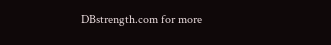DBstrength.com for more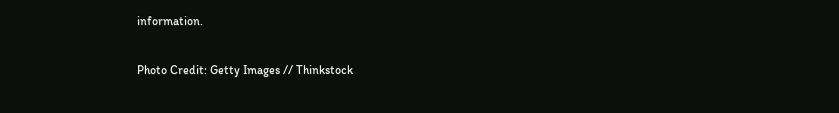information.

Photo Credit: Getty Images // Thinkstock